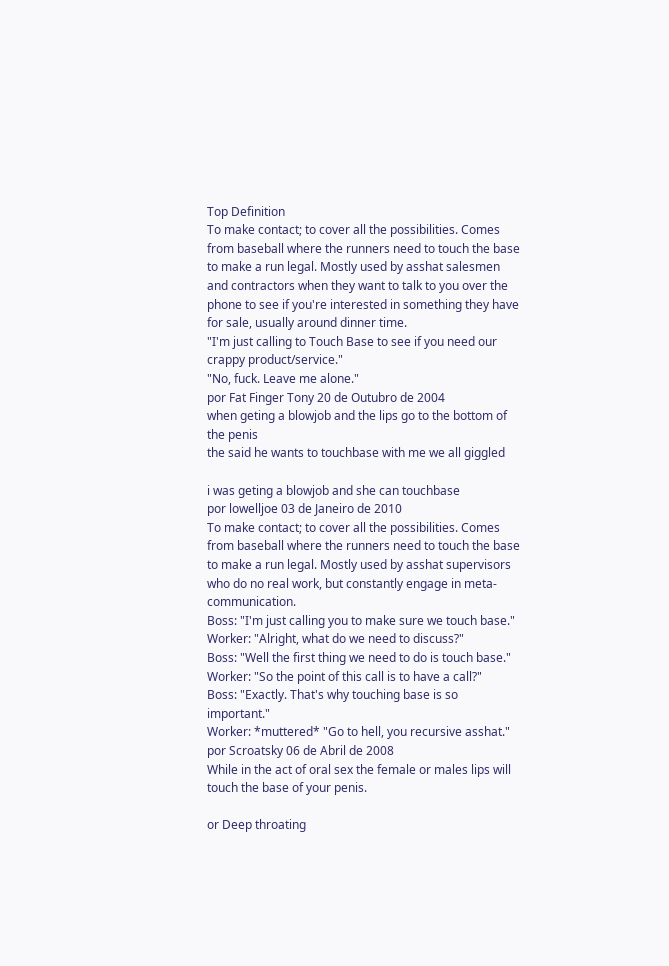Top Definition
To make contact; to cover all the possibilities. Comes from baseball where the runners need to touch the base to make a run legal. Mostly used by asshat salesmen and contractors when they want to talk to you over the phone to see if you're interested in something they have for sale, usually around dinner time.
"I'm just calling to Touch Base to see if you need our crappy product/service."
"No, fuck. Leave me alone."
por Fat Finger Tony 20 de Outubro de 2004
when geting a blowjob and the lips go to the bottom of the penis
the said he wants to touchbase with me we all giggled

i was geting a blowjob and she can touchbase
por lowelljoe 03 de Janeiro de 2010
To make contact; to cover all the possibilities. Comes from baseball where the runners need to touch the base to make a run legal. Mostly used by asshat supervisors who do no real work, but constantly engage in meta-communication.
Boss: "I'm just calling you to make sure we touch base."
Worker: "Alright, what do we need to discuss?"
Boss: "Well the first thing we need to do is touch base."
Worker: "So the point of this call is to have a call?"
Boss: "Exactly. That's why touching base is so important."
Worker: *muttered* "Go to hell, you recursive asshat."
por Scroatsky 06 de Abril de 2008
While in the act of oral sex the female or males lips will touch the base of your penis.

or Deep throating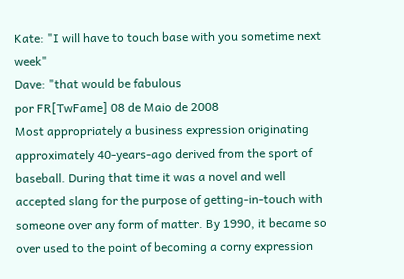Kate: "I will have to touch base with you sometime next week"
Dave: "that would be fabulous
por FR[TwFame] 08 de Maio de 2008
Most appropriately a business expression originating approximately 40-years-ago derived from the sport of baseball. During that time it was a novel and well accepted slang for the purpose of getting-in-touch with someone over any form of matter. By 1990, it became so over used to the point of becoming a corny expression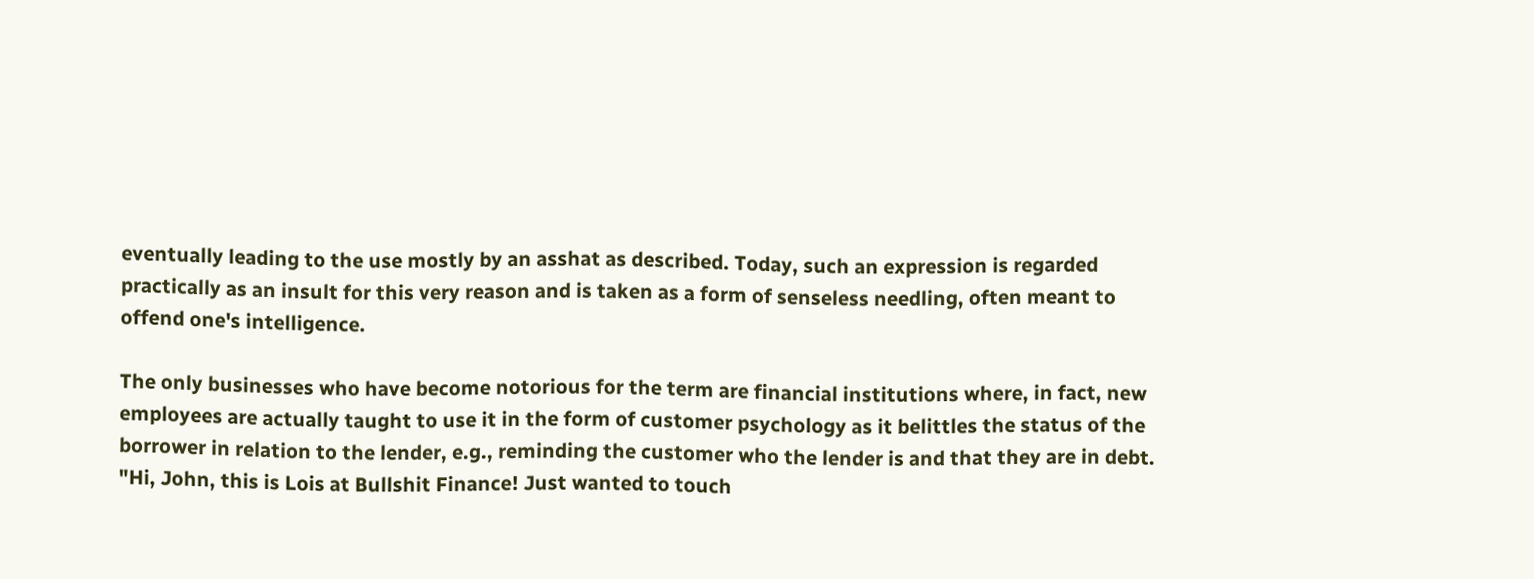eventually leading to the use mostly by an asshat as described. Today, such an expression is regarded practically as an insult for this very reason and is taken as a form of senseless needling, often meant to offend one's intelligence.

The only businesses who have become notorious for the term are financial institutions where, in fact, new employees are actually taught to use it in the form of customer psychology as it belittles the status of the borrower in relation to the lender, e.g., reminding the customer who the lender is and that they are in debt.
"Hi, John, this is Lois at Bullshit Finance! Just wanted to touch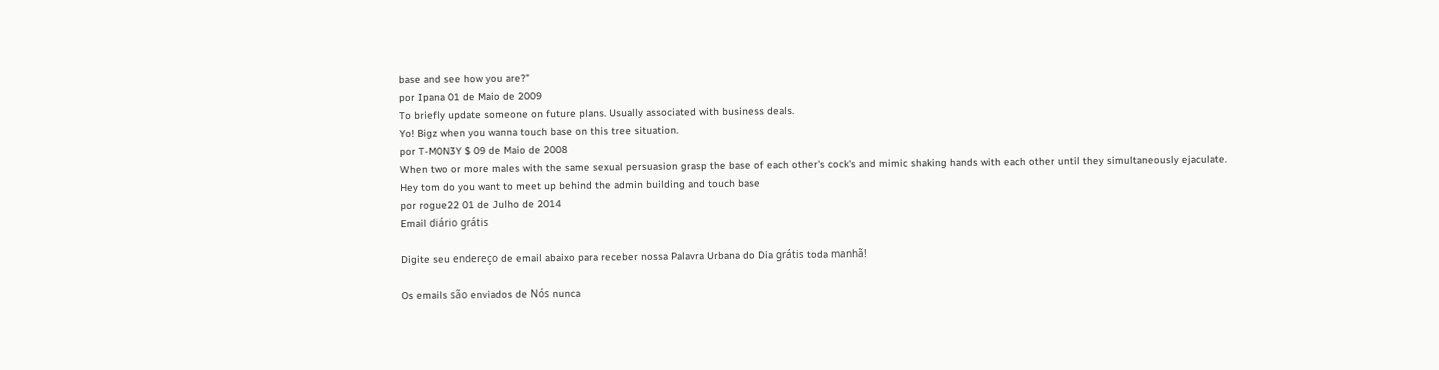base and see how you are?"
por Ipana 01 de Maio de 2009
To briefly update someone on future plans. Usually associated with business deals.
Yo! Bigz when you wanna touch base on this tree situation.
por T-M0N3Y $ 09 de Maio de 2008
When two or more males with the same sexual persuasion grasp the base of each other's cock's and mimic shaking hands with each other until they simultaneously ejaculate.
Hey tom do you want to meet up behind the admin building and touch base
por rogue22 01 de Julho de 2014
Email diário grátis

Digite seu endereço de email abaixo para receber nossa Palavra Urbana do Dia grátis toda manhã!

Os emails são enviados de Nós nunca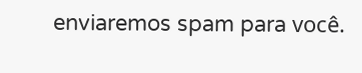enviaremos spam para você.